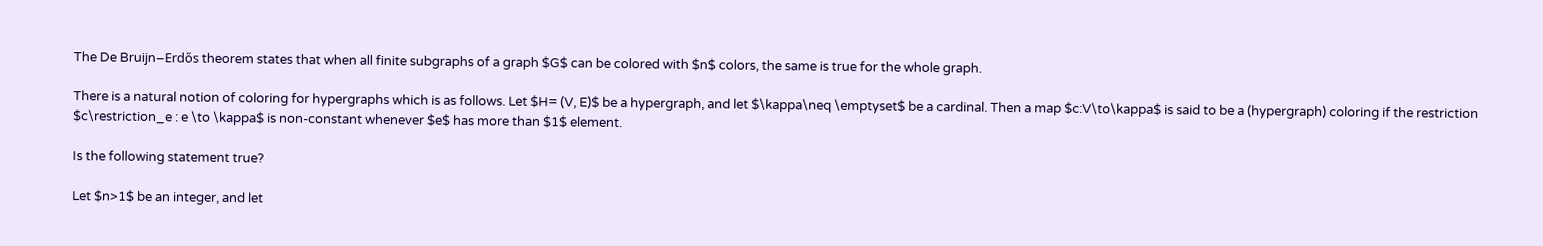The De Bruijn–Erdős theorem states that when all finite subgraphs of a graph $G$ can be colored with $n$ colors, the same is true for the whole graph.

There is a natural notion of coloring for hypergraphs which is as follows. Let $H= (V, E)$ be a hypergraph, and let $\kappa\neq \emptyset$ be a cardinal. Then a map $c:V\to\kappa$ is said to be a (hypergraph) coloring if the restriction $c\restriction_e : e \to \kappa$ is non-constant whenever $e$ has more than $1$ element.

Is the following statement true?

Let $n>1$ be an integer, and let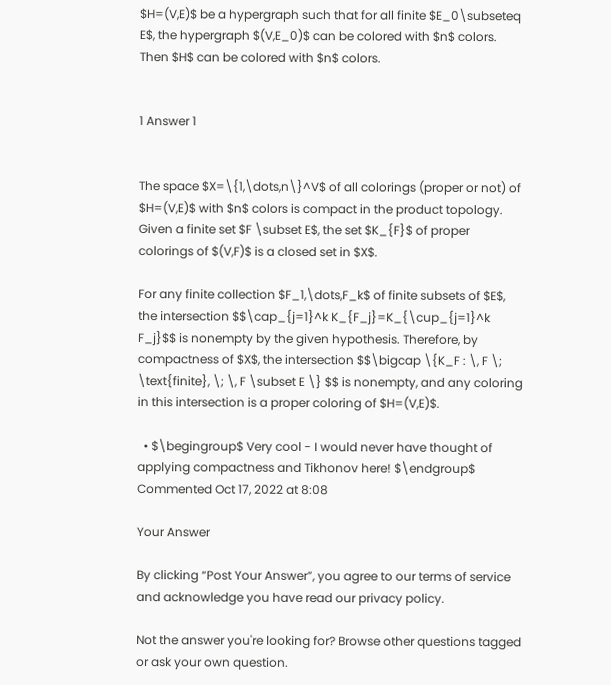$H=(V,E)$ be a hypergraph such that for all finite $E_0\subseteq E$, the hypergraph $(V,E_0)$ can be colored with $n$ colors. Then $H$ can be colored with $n$ colors.


1 Answer 1


The space $X=\{1,\dots,n\}^V$ of all colorings (proper or not) of $H=(V,E)$ with $n$ colors is compact in the product topology. Given a finite set $F \subset E$, the set $K_{F}$ of proper colorings of $(V,F)$ is a closed set in $X$.

For any finite collection $F_1,\dots,F_k$ of finite subsets of $E$, the intersection $$\cap_{j=1}^k K_{F_j}=K_{\cup_{j=1}^k F_j}$$ is nonempty by the given hypothesis. Therefore, by compactness of $X$, the intersection $$\bigcap \{K_F : \, F \; \text{finite}, \; \, F \subset E \} $$ is nonempty, and any coloring in this intersection is a proper coloring of $H=(V,E)$.

  • $\begingroup$ Very cool - I would never have thought of applying compactness and Tikhonov here! $\endgroup$ Commented Oct 17, 2022 at 8:08

Your Answer

By clicking “Post Your Answer”, you agree to our terms of service and acknowledge you have read our privacy policy.

Not the answer you're looking for? Browse other questions tagged or ask your own question.